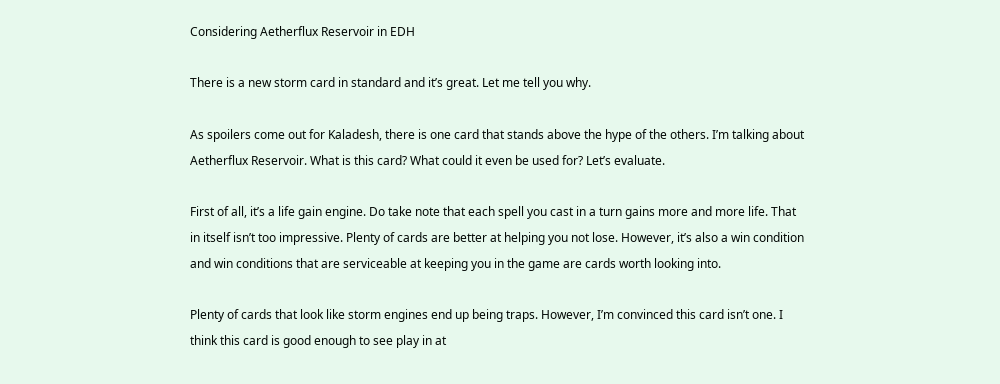Considering Aetherflux Reservoir in EDH

There is a new storm card in standard and it’s great. Let me tell you why.

As spoilers come out for Kaladesh, there is one card that stands above the hype of the others. I’m talking about Aetherflux Reservoir. What is this card? What could it even be used for? Let’s evaluate.

First of all, it’s a life gain engine. Do take note that each spell you cast in a turn gains more and more life. That in itself isn’t too impressive. Plenty of cards are better at helping you not lose. However, it’s also a win condition and win conditions that are serviceable at keeping you in the game are cards worth looking into.

Plenty of cards that look like storm engines end up being traps. However, I’m convinced this card isn’t one. I think this card is good enough to see play in at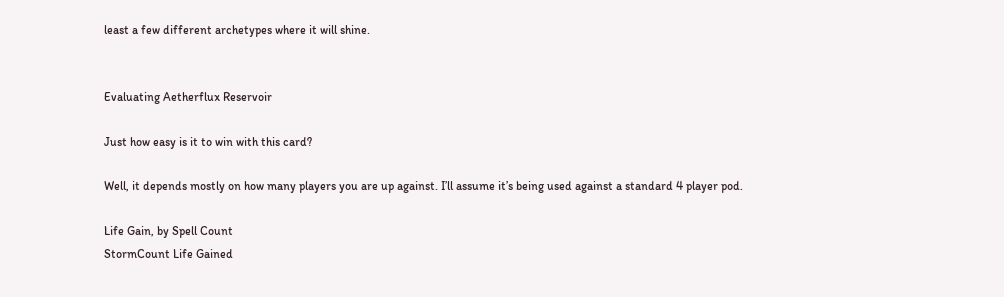least a few different archetypes where it will shine.


Evaluating Aetherflux Reservoir

Just how easy is it to win with this card?

Well, it depends mostly on how many players you are up against. I’ll assume it’s being used against a standard 4 player pod.

Life Gain, by Spell Count
StormCount Life Gained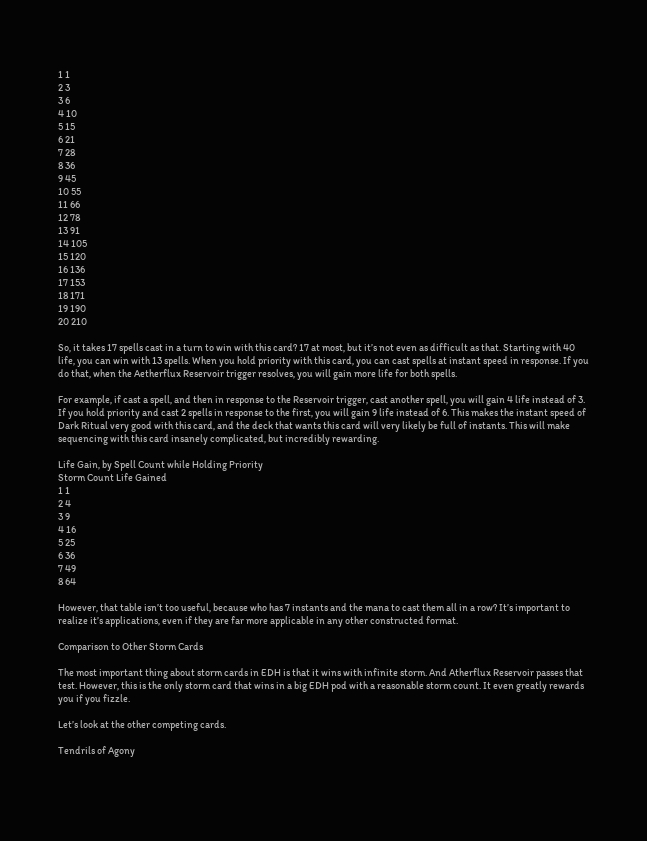1 1
2 3
3 6
4 10
5 15
6 21
7 28
8 36
9 45
10 55
11 66
12 78
13 91
14 105
15 120
16 136
17 153
18 171
19 190
20 210

So, it takes 17 spells cast in a turn to win with this card? 17 at most, but it’s not even as difficult as that. Starting with 40 life, you can win with 13 spells. When you hold priority with this card, you can cast spells at instant speed in response. If you do that, when the Aetherflux Reservoir trigger resolves, you will gain more life for both spells.

For example, if cast a spell, and then in response to the Reservoir trigger, cast another spell, you will gain 4 life instead of 3. If you hold priority and cast 2 spells in response to the first, you will gain 9 life instead of 6. This makes the instant speed of Dark Ritual very good with this card, and the deck that wants this card will very likely be full of instants. This will make sequencing with this card insanely complicated, but incredibly rewarding.

Life Gain, by Spell Count while Holding Priority
Storm Count Life Gained
1 1
2 4
3 9
4 16
5 25
6 36
7 49
8 64

However, that table isn’t too useful, because who has 7 instants and the mana to cast them all in a row? It’s important to realize it’s applications, even if they are far more applicable in any other constructed format.

Comparison to Other Storm Cards

The most important thing about storm cards in EDH is that it wins with infinite storm. And Atherflux Reservoir passes that test. However, this is the only storm card that wins in a big EDH pod with a reasonable storm count. It even greatly rewards you if you fizzle.

Let’s look at the other competing cards.

Tendrils of Agony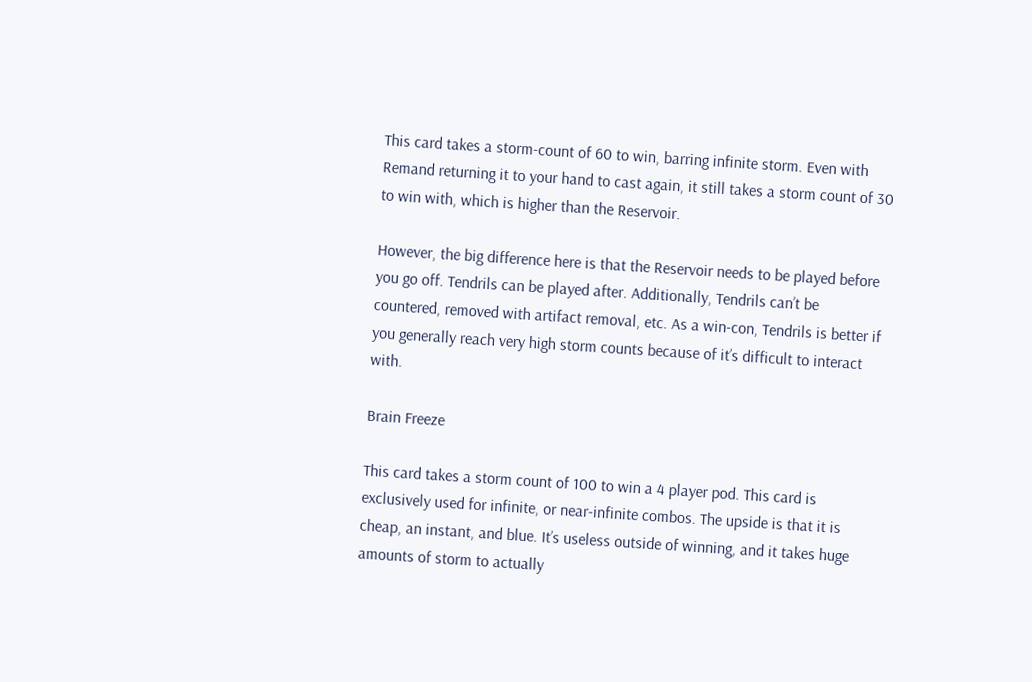This card takes a storm-count of 60 to win, barring infinite storm. Even with Remand returning it to your hand to cast again, it still takes a storm count of 30 to win with, which is higher than the Reservoir.

However, the big difference here is that the Reservoir needs to be played before you go off. Tendrils can be played after. Additionally, Tendrils can’t be countered, removed with artifact removal, etc. As a win-con, Tendrils is better if you generally reach very high storm counts because of it’s difficult to interact with.

Brain Freeze

This card takes a storm count of 100 to win a 4 player pod. This card is exclusively used for infinite, or near-infinite combos. The upside is that it is cheap, an instant, and blue. It’s useless outside of winning, and it takes huge amounts of storm to actually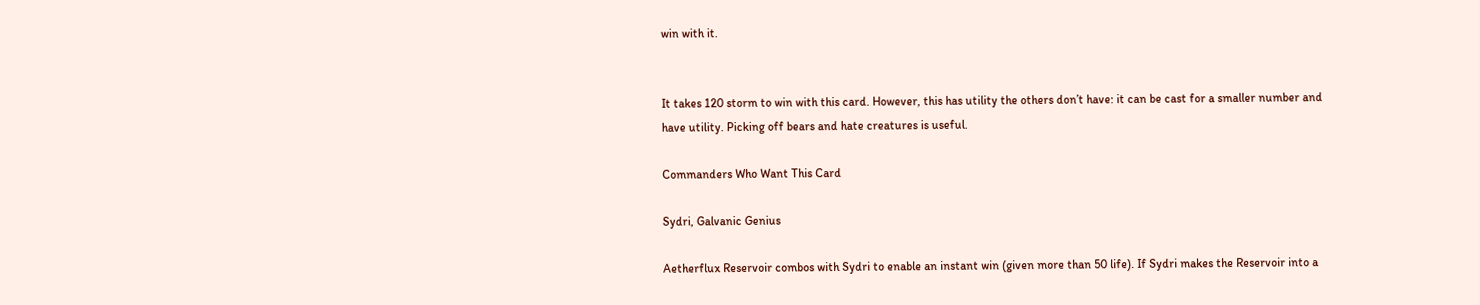win with it.


It takes 120 storm to win with this card. However, this has utility the others don’t have: it can be cast for a smaller number and have utility. Picking off bears and hate creatures is useful.

Commanders Who Want This Card

Sydri, Galvanic Genius

Aetherflux Reservoir combos with Sydri to enable an instant win (given more than 50 life). If Sydri makes the Reservoir into a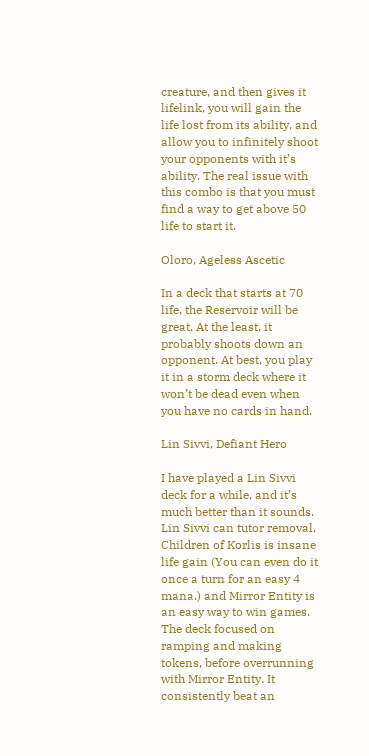creature, and then gives it lifelink, you will gain the life lost from its ability, and allow you to infinitely shoot your opponents with it’s ability. The real issue with this combo is that you must find a way to get above 50 life to start it.

Oloro, Ageless Ascetic

In a deck that starts at 70 life, the Reservoir will be great. At the least, it probably shoots down an opponent. At best, you play it in a storm deck where it won’t be dead even when you have no cards in hand.

Lin Sivvi, Defiant Hero

I have played a Lin Sivvi deck for a while, and it’s much better than it sounds. Lin Sivvi can tutor removal, Children of Korlis is insane life gain (You can even do it once a turn for an easy 4 mana.) and Mirror Entity is an easy way to win games. The deck focused on ramping and making tokens, before overrunning with Mirror Entity. It consistently beat an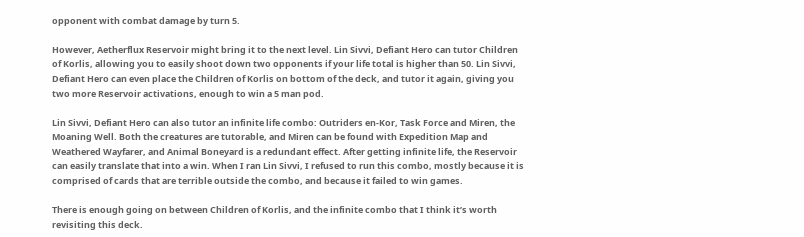opponent with combat damage by turn 5.

However, Aetherflux Reservoir might bring it to the next level. Lin Sivvi, Defiant Hero can tutor Children of Korlis, allowing you to easily shoot down two opponents if your life total is higher than 50. Lin Sivvi, Defiant Hero can even place the Children of Korlis on bottom of the deck, and tutor it again, giving you two more Reservoir activations, enough to win a 5 man pod.

Lin Sivvi, Defiant Hero can also tutor an infinite life combo: Outriders en-Kor, Task Force and Miren, the Moaning Well. Both the creatures are tutorable, and Miren can be found with Expedition Map and Weathered Wayfarer, and Animal Boneyard is a redundant effect. After getting infinite life, the Reservoir can easily translate that into a win. When I ran Lin Sivvi, I refused to run this combo, mostly because it is comprised of cards that are terrible outside the combo, and because it failed to win games.

There is enough going on between Children of Korlis, and the infinite combo that I think it’s worth revisiting this deck.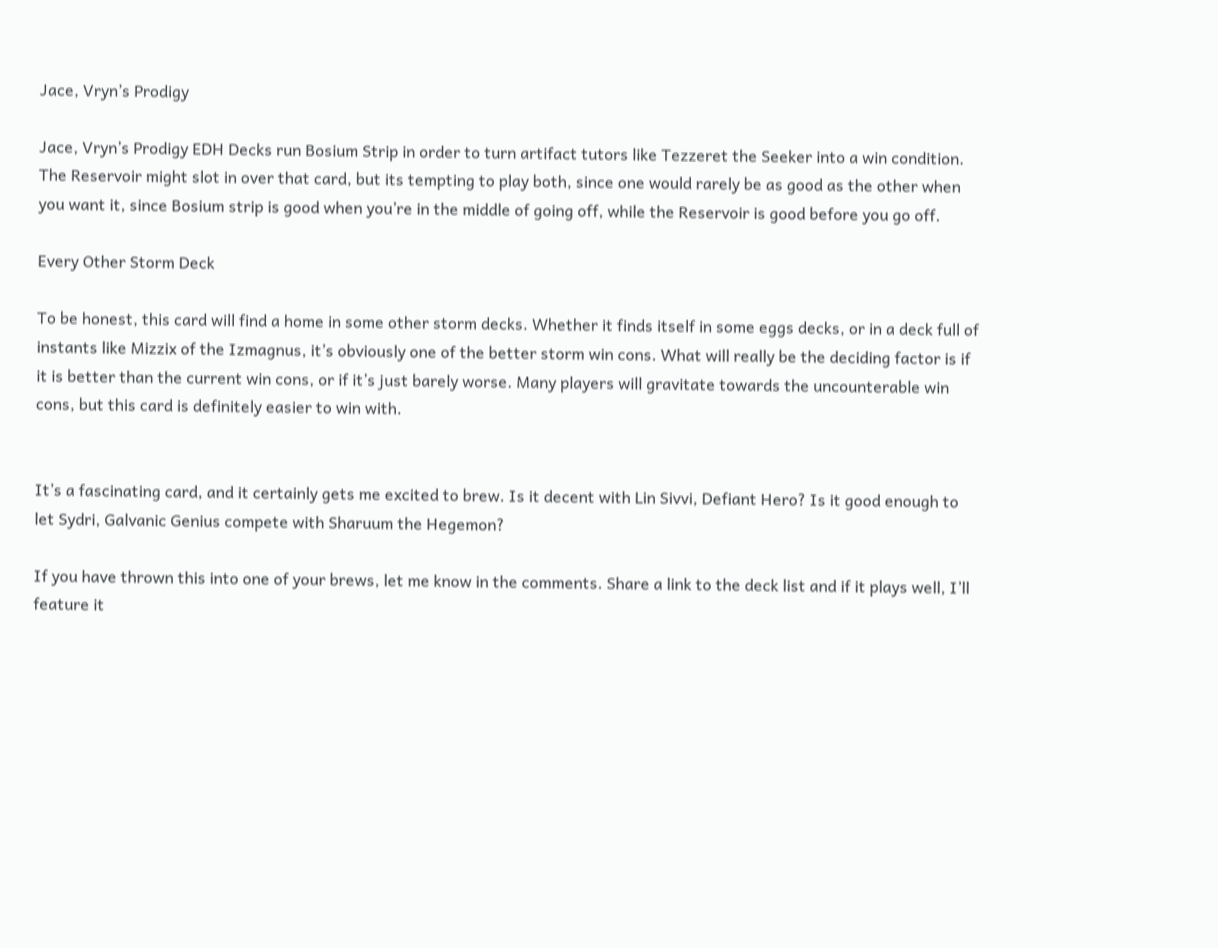Jace, Vryn’s Prodigy

Jace, Vryn’s Prodigy EDH Decks run Bosium Strip in order to turn artifact tutors like Tezzeret the Seeker into a win condition. The Reservoir might slot in over that card, but its tempting to play both, since one would rarely be as good as the other when you want it, since Bosium strip is good when you’re in the middle of going off, while the Reservoir is good before you go off.

Every Other Storm Deck

To be honest, this card will find a home in some other storm decks. Whether it finds itself in some eggs decks, or in a deck full of instants like Mizzix of the Izmagnus, it’s obviously one of the better storm win cons. What will really be the deciding factor is if it is better than the current win cons, or if it’s just barely worse. Many players will gravitate towards the uncounterable win cons, but this card is definitely easier to win with.


It’s a fascinating card, and it certainly gets me excited to brew. Is it decent with Lin Sivvi, Defiant Hero? Is it good enough to let Sydri, Galvanic Genius compete with Sharuum the Hegemon?

If you have thrown this into one of your brews, let me know in the comments. Share a link to the deck list and if it plays well, I’ll feature it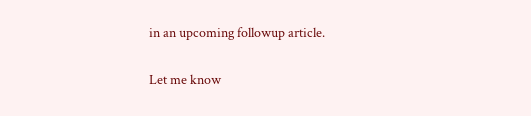in an upcoming followup article.

Let me know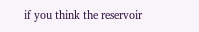if you think the reservoir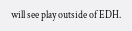will see play outside of EDH.